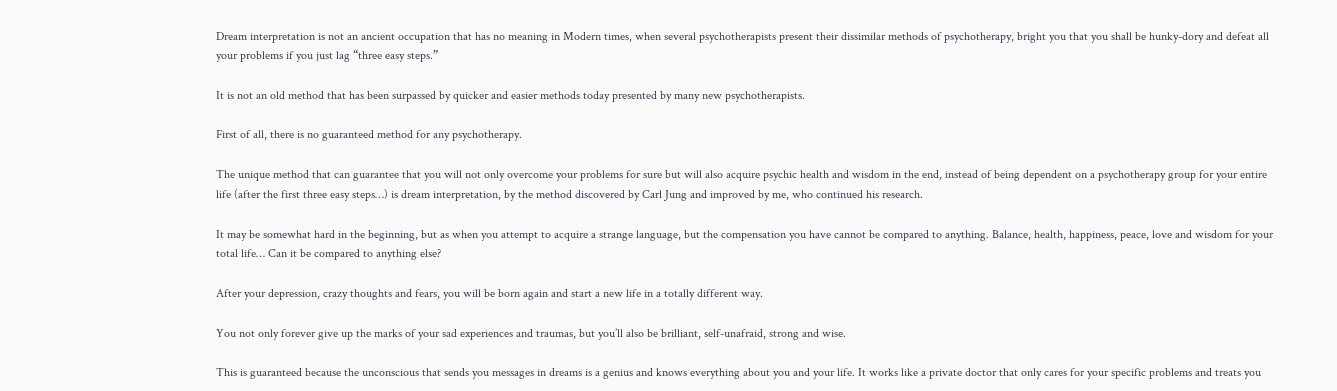Dream interpretation is not an ancient occupation that has no meaning in Modern times, when several psychotherapists present their dissimilar methods of psychotherapy, bright you that you shall be hunky-dory and defeat all your problems if you just lag “three easy steps.”

It is not an old method that has been surpassed by quicker and easier methods today presented by many new psychotherapists.

First of all, there is no guaranteed method for any psychotherapy.

The unique method that can guarantee that you will not only overcome your problems for sure but will also acquire psychic health and wisdom in the end, instead of being dependent on a psychotherapy group for your entire life (after the first three easy steps…) is dream interpretation, by the method discovered by Carl Jung and improved by me, who continued his research.

It may be somewhat hard in the beginning, but as when you attempt to acquire a strange language, but the compensation you have cannot be compared to anything. Balance, health, happiness, peace, love and wisdom for your total life… Can it be compared to anything else?

After your depression, crazy thoughts and fears, you will be born again and start a new life in a totally different way.

You not only forever give up the marks of your sad experiences and traumas, but you’ll also be brilliant, self-unafraid, strong and wise.

This is guaranteed because the unconscious that sends you messages in dreams is a genius and knows everything about you and your life. It works like a private doctor that only cares for your specific problems and treats you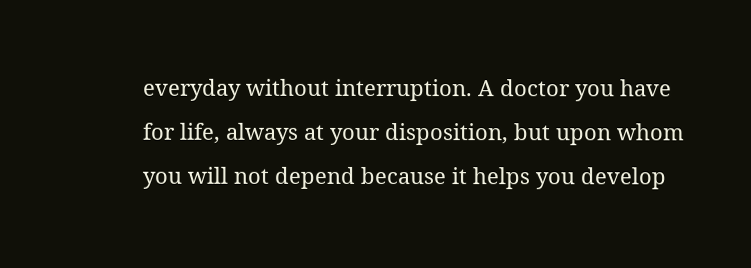everyday without interruption. A doctor you have for life, always at your disposition, but upon whom you will not depend because it helps you develop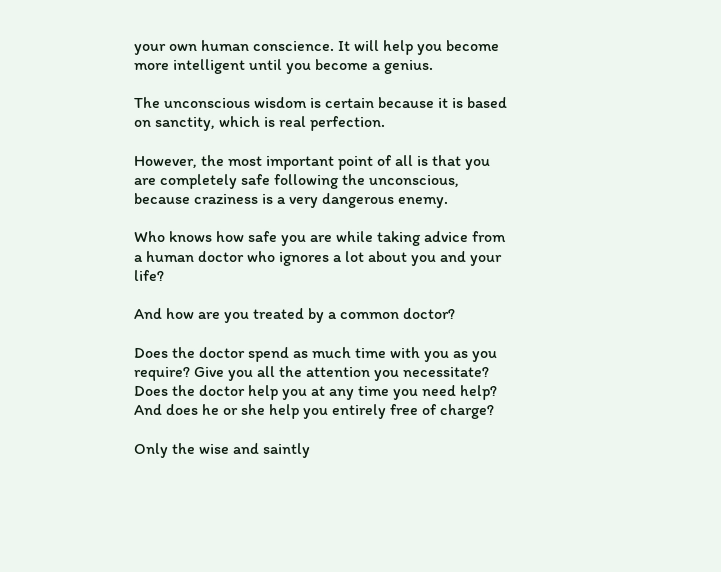your own human conscience. It will help you become more intelligent until you become a genius.

The unconscious wisdom is certain because it is based on sanctity, which is real perfection.

However, the most important point of all is that you are completely safe following the unconscious, because craziness is a very dangerous enemy.

Who knows how safe you are while taking advice from a human doctor who ignores a lot about you and your life?

And how are you treated by a common doctor?

Does the doctor spend as much time with you as you require? Give you all the attention you necessitate? Does the doctor help you at any time you need help? And does he or she help you entirely free of charge?

Only the wise and saintly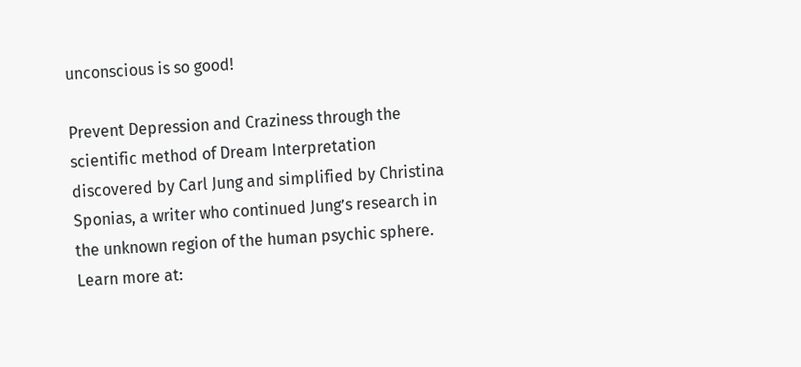unconscious is so good!

Prevent Depression and Craziness through the scientific method of Dream Interpretation discovered by Carl Jung and simplified by Christina Sponias, a writer who continued Jung’s research in the unknown region of the human psychic sphere. Learn more at: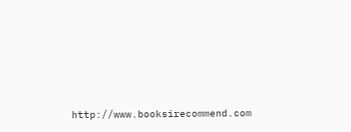http://www.booksirecommend.com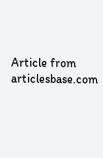Article from articlesbase.com